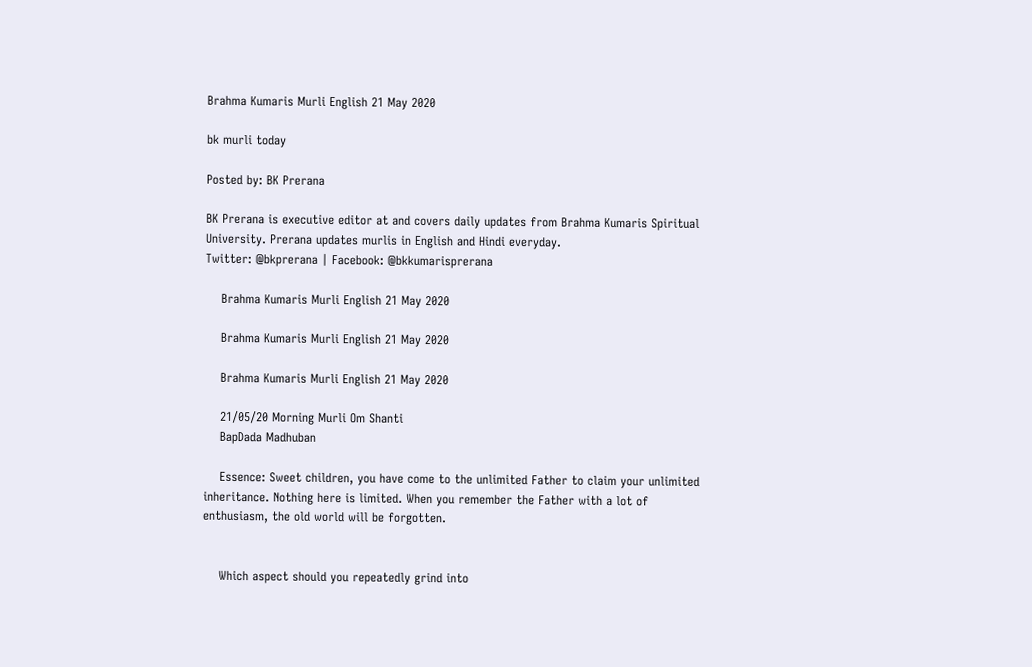Brahma Kumaris Murli English 21 May 2020

bk murli today

Posted by: BK Prerana

BK Prerana is executive editor at and covers daily updates from Brahma Kumaris Spiritual University. Prerana updates murlis in English and Hindi everyday.
Twitter: @bkprerana | Facebook: @bkkumarisprerana

    Brahma Kumaris Murli English 21 May 2020

    Brahma Kumaris Murli English 21 May 2020

    Brahma Kumaris Murli English 21 May 2020

    21/05/20 Morning Murli Om Shanti
    BapDada Madhuban

    Essence: Sweet children, you have come to the unlimited Father to claim your unlimited inheritance. Nothing here is limited. When you remember the Father with a lot of enthusiasm, the old world will be forgotten.


    Which aspect should you repeatedly grind into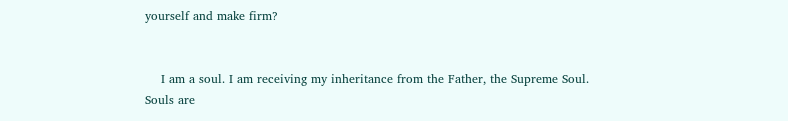yourself and make firm?


    I am a soul. I am receiving my inheritance from the Father, the Supreme Soul. Souls are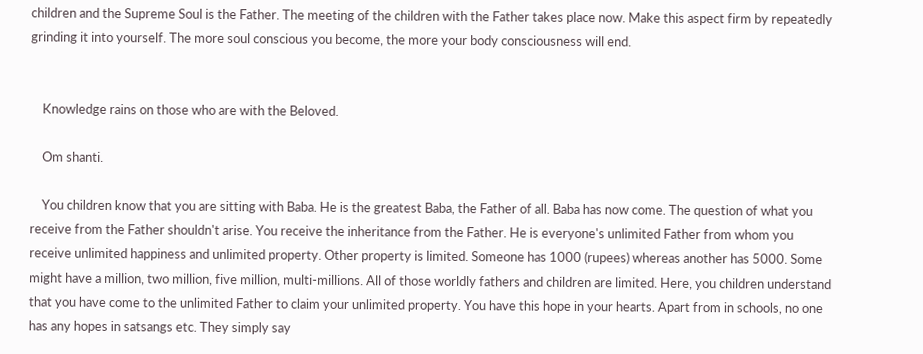children and the Supreme Soul is the Father. The meeting of the children with the Father takes place now. Make this aspect firm by repeatedly grinding it into yourself. The more soul conscious you become, the more your body consciousness will end.


    Knowledge rains on those who are with the Beloved.

    Om shanti.

    You children know that you are sitting with Baba. He is the greatest Baba, the Father of all. Baba has now come. The question of what you receive from the Father shouldn't arise. You receive the inheritance from the Father. He is everyone's unlimited Father from whom you receive unlimited happiness and unlimited property. Other property is limited. Someone has 1000 (rupees) whereas another has 5000. Some might have a million, two million, five million, multi-millions. All of those worldly fathers and children are limited. Here, you children understand that you have come to the unlimited Father to claim your unlimited property. You have this hope in your hearts. Apart from in schools, no one has any hopes in satsangs etc. They simply say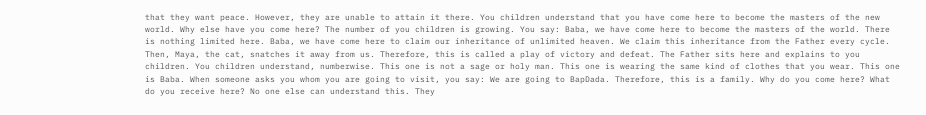that they want peace. However, they are unable to attain it there. You children understand that you have come here to become the masters of the new world. Why else have you come here? The number of you children is growing. You say: Baba, we have come here to become the masters of the world. There is nothing limited here. Baba, we have come here to claim our inheritance of unlimited heaven. We claim this inheritance from the Father every cycle. Then, Maya, the cat, snatches it away from us. Therefore, this is called a play of victory and defeat. The Father sits here and explains to you children. You children understand, numberwise. This one is not a sage or holy man. This one is wearing the same kind of clothes that you wear. This one is Baba. When someone asks you whom you are going to visit, you say: We are going to BapDada. Therefore, this is a family. Why do you come here? What do you receive here? No one else can understand this. They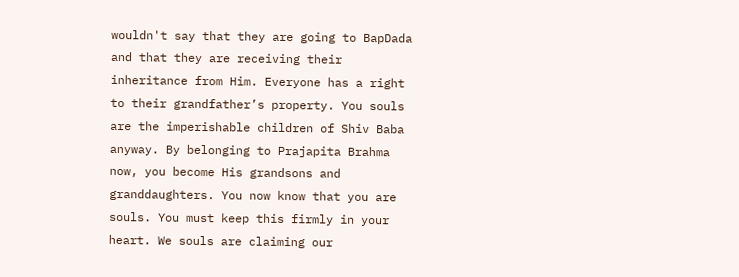wouldn't say that they are going to BapDada and that they are receiving their inheritance from Him. Everyone has a right to their grandfather’s property. You souls are the imperishable children of Shiv Baba anyway. By belonging to Prajapita Brahma now, you become His grandsons and granddaughters. You now know that you are souls. You must keep this firmly in your heart. We souls are claiming our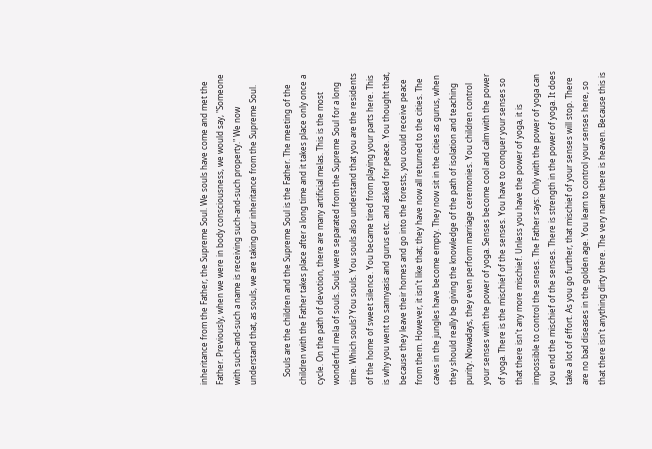inheritance from the Father, the Supreme Soul. We souls have come and met the Father. Previously, when we were in body consciousness, we would say, "Someone with such-and-such a name is receiving such-and-such property." We now understand that, as souls, we are taking our inheritance from the Supreme Soul.

    Souls are the children and the Supreme Soul is the Father. The meeting of the children with the Father takes place after a long time and it takes place only once a cycle. On the path of devotion, there are many artificial melas. This is the most wonderful mela of souls. Souls were separated from the Supreme Soul for a long time. Which souls? You souls. You souls also understand that you are the residents of the home of sweet silence. You became tired from playing your parts here. This is why you went to sannyasis and gurus etc. and asked for peace. You thought that, because they leave their homes and go into the forests, you could receive peace from them. However, it isn't like that; they have now all returned to the cities. The caves in the jungles have become empty. They now sit in the cities as gurus, when they should really be giving the knowledge of the path of isolation and teaching purity. Nowadays, they even perform marriage ceremonies. You children control your senses with the power of yoga. Senses become cool and calm with the power of yoga. There is the mischief of the senses. You have to conquer your senses so that there isn't any more mischief. Unless you have the power of yoga, it is impossible to control the senses. The Father says: Only with the power of yoga can you end the mischief of the senses. There is strength in the power of yoga. It does take a lot of effort. As you go further, that mischief of your senses will stop. There are no bad diseases in the golden age. You learn to control your senses here, so that there isn't anything dirty there. The very name there is heaven. Because this is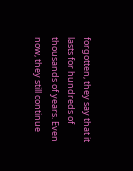forgotten, they say that it lasts for hundreds of thousands of years. Even now, they still continue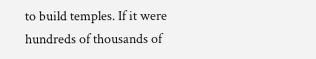to build temples. If it were hundreds of thousands of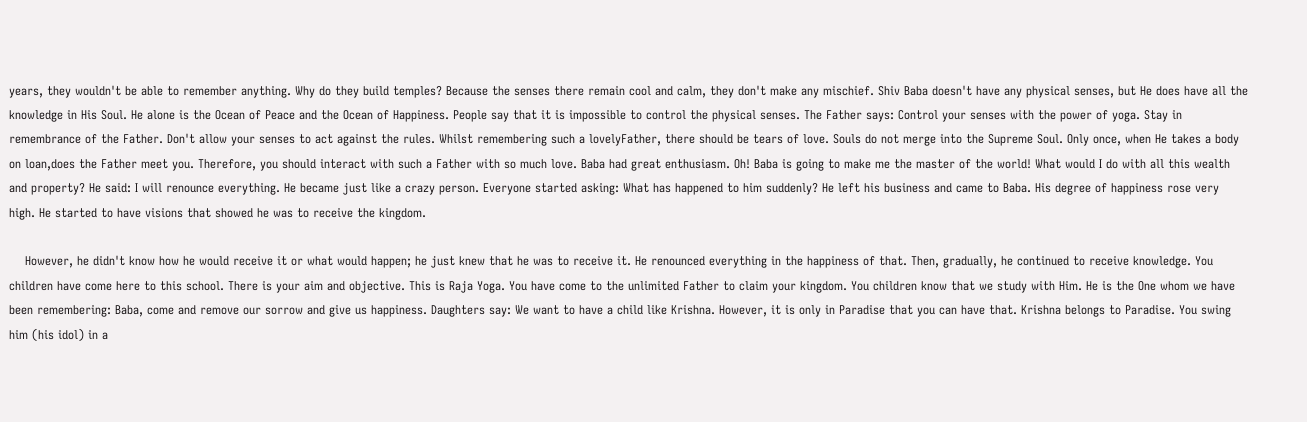years, they wouldn't be able to remember anything. Why do they build temples? Because the senses there remain cool and calm, they don't make any mischief. Shiv Baba doesn't have any physical senses, but He does have all the knowledge in His Soul. He alone is the Ocean of Peace and the Ocean of Happiness. People say that it is impossible to control the physical senses. The Father says: Control your senses with the power of yoga. Stay in remembrance of the Father. Don't allow your senses to act against the rules. Whilst remembering such a lovelyFather, there should be tears of love. Souls do not merge into the Supreme Soul. Only once, when He takes a body on loan,does the Father meet you. Therefore, you should interact with such a Father with so much love. Baba had great enthusiasm. Oh! Baba is going to make me the master of the world! What would I do with all this wealth and property? He said: I will renounce everything. He became just like a crazy person. Everyone started asking: What has happened to him suddenly? He left his business and came to Baba. His degree of happiness rose very high. He started to have visions that showed he was to receive the kingdom.

    However, he didn't know how he would receive it or what would happen; he just knew that he was to receive it. He renounced everything in the happiness of that. Then, gradually, he continued to receive knowledge. You children have come here to this school. There is your aim and objective. This is Raja Yoga. You have come to the unlimited Father to claim your kingdom. You children know that we study with Him. He is the One whom we have been remembering: Baba, come and remove our sorrow and give us happiness. Daughters say: We want to have a child like Krishna. However, it is only in Paradise that you can have that. Krishna belongs to Paradise. You swing him (his idol) in a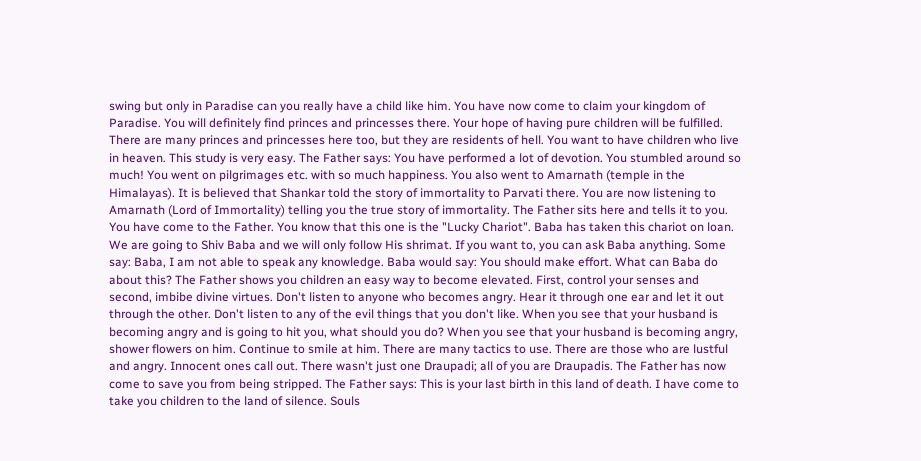swing but only in Paradise can you really have a child like him. You have now come to claim your kingdom of Paradise. You will definitely find princes and princesses there. Your hope of having pure children will be fulfilled. There are many princes and princesses here too, but they are residents of hell. You want to have children who live in heaven. This study is very easy. The Father says: You have performed a lot of devotion. You stumbled around so much! You went on pilgrimages etc. with so much happiness. You also went to Amarnath (temple in the Himalayas). It is believed that Shankar told the story of immortality to Parvati there. You are now listening to Amarnath (Lord of Immortality) telling you the true story of immortality. The Father sits here and tells it to you. You have come to the Father. You know that this one is the "Lucky Chariot". Baba has taken this chariot on loan. We are going to Shiv Baba and we will only follow His shrimat. If you want to, you can ask Baba anything. Some say: Baba, I am not able to speak any knowledge. Baba would say: You should make effort. What can Baba do about this? The Father shows you children an easy way to become elevated. First, control your senses and second, imbibe divine virtues. Don't listen to anyone who becomes angry. Hear it through one ear and let it out through the other. Don't listen to any of the evil things that you don't like. When you see that your husband is becoming angry and is going to hit you, what should you do? When you see that your husband is becoming angry, shower flowers on him. Continue to smile at him. There are many tactics to use. There are those who are lustful and angry. Innocent ones call out. There wasn't just one Draupadi; all of you are Draupadis. The Father has now come to save you from being stripped. The Father says: This is your last birth in this land of death. I have come to take you children to the land of silence. Souls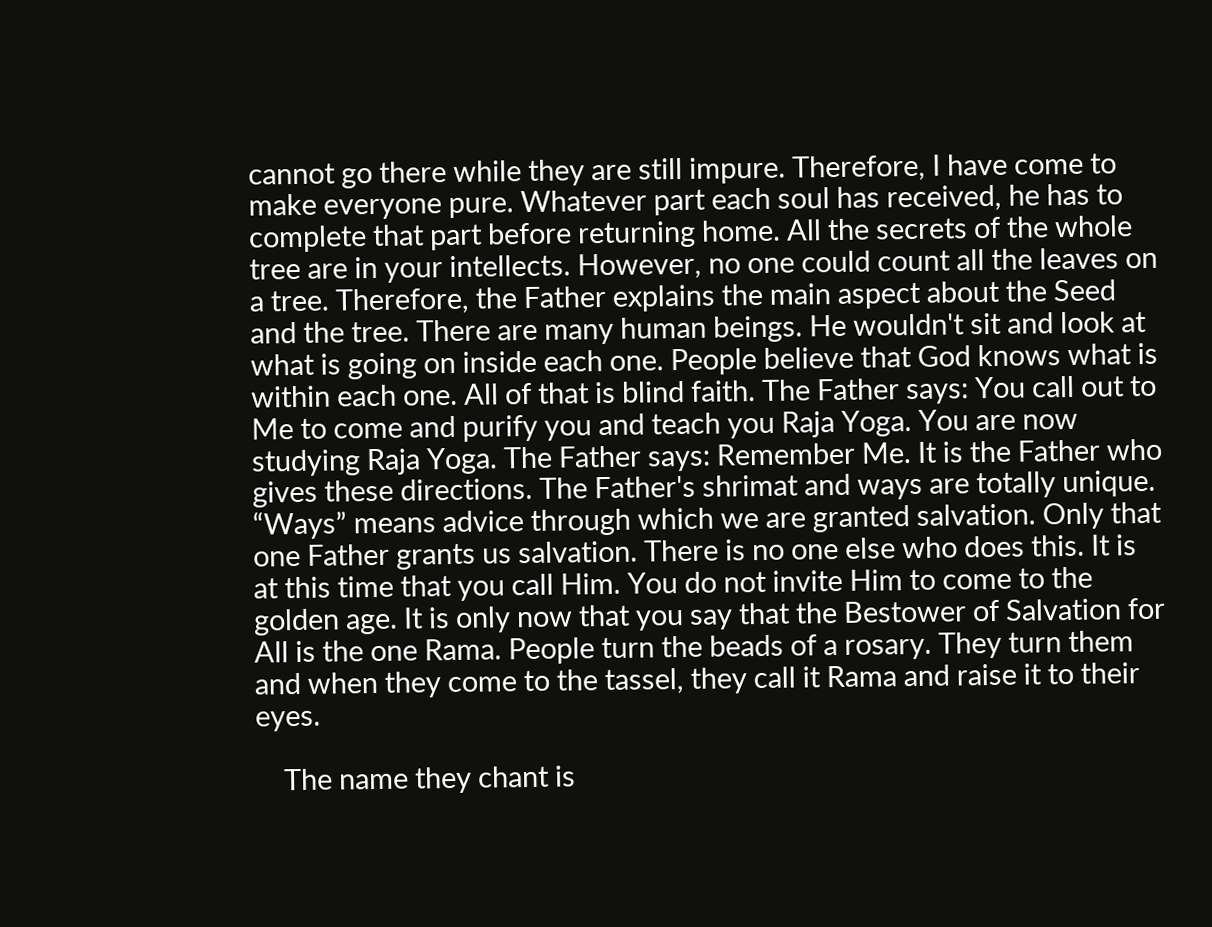cannot go there while they are still impure. Therefore, I have come to make everyone pure. Whatever part each soul has received, he has to complete that part before returning home. All the secrets of the whole tree are in your intellects. However, no one could count all the leaves on a tree. Therefore, the Father explains the main aspect about the Seed and the tree. There are many human beings. He wouldn't sit and look at what is going on inside each one. People believe that God knows what is within each one. All of that is blind faith. The Father says: You call out to Me to come and purify you and teach you Raja Yoga. You are now studying Raja Yoga. The Father says: Remember Me. It is the Father who gives these directions. The Father's shrimat and ways are totally unique. “Ways” means advice through which we are granted salvation. Only that one Father grants us salvation. There is no one else who does this. It is at this time that you call Him. You do not invite Him to come to the golden age. It is only now that you say that the Bestower of Salvation for All is the one Rama. People turn the beads of a rosary. They turn them and when they come to the tassel, they call it Rama and raise it to their eyes.

    The name they chant is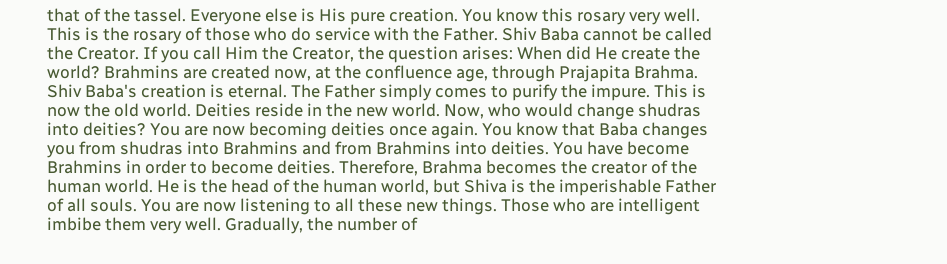that of the tassel. Everyone else is His pure creation. You know this rosary very well. This is the rosary of those who do service with the Father. Shiv Baba cannot be called the Creator. If you call Him the Creator, the question arises: When did He create the world? Brahmins are created now, at the confluence age, through Prajapita Brahma. Shiv Baba's creation is eternal. The Father simply comes to purify the impure. This is now the old world. Deities reside in the new world. Now, who would change shudras into deities? You are now becoming deities once again. You know that Baba changes you from shudras into Brahmins and from Brahmins into deities. You have become Brahmins in order to become deities. Therefore, Brahma becomes the creator of the human world. He is the head of the human world, but Shiva is the imperishable Father of all souls. You are now listening to all these new things. Those who are intelligent imbibe them very well. Gradually, the number of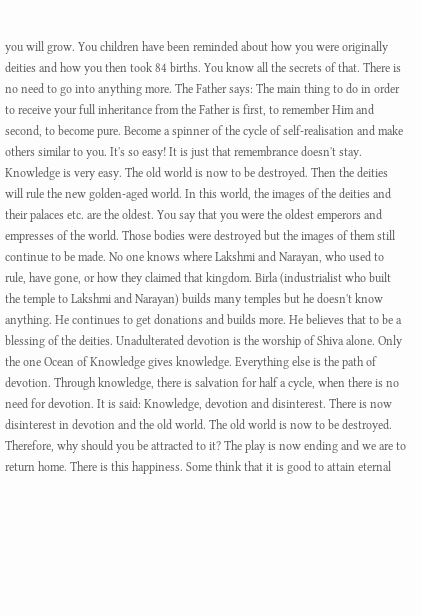you will grow. You children have been reminded about how you were originally deities and how you then took 84 births. You know all the secrets of that. There is no need to go into anything more. The Father says: The main thing to do in order to receive your full inheritance from the Father is first, to remember Him and second, to become pure. Become a spinner of the cycle of self-realisation and make others similar to you. It's so easy! It is just that remembrance doesn't stay. Knowledge is very easy. The old world is now to be destroyed. Then the deities will rule the new golden-aged world. In this world, the images of the deities and their palaces etc. are the oldest. You say that you were the oldest emperors and empresses of the world. Those bodies were destroyed but the images of them still continue to be made. No one knows where Lakshmi and Narayan, who used to rule, have gone, or how they claimed that kingdom. Birla (industrialist who built the temple to Lakshmi and Narayan) builds many temples but he doesn't know anything. He continues to get donations and builds more. He believes that to be a blessing of the deities. Unadulterated devotion is the worship of Shiva alone. Only the one Ocean of Knowledge gives knowledge. Everything else is the path of devotion. Through knowledge, there is salvation for half a cycle, when there is no need for devotion. It is said: Knowledge, devotion and disinterest. There is now disinterest in devotion and the old world. The old world is now to be destroyed. Therefore, why should you be attracted to it? The play is now ending and we are to return home. There is this happiness. Some think that it is good to attain eternal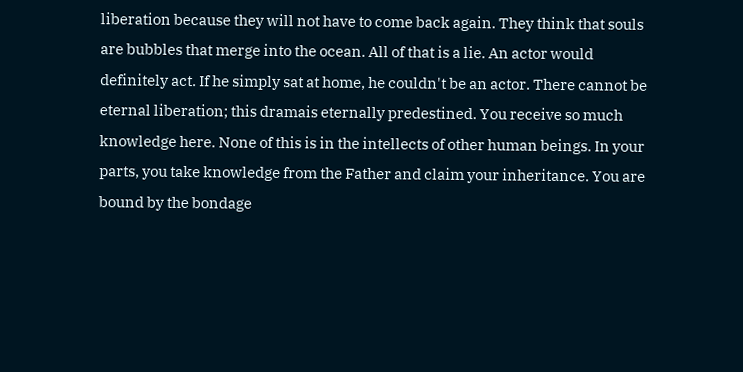liberation because they will not have to come back again. They think that souls are bubbles that merge into the ocean. All of that is a lie. An actor would definitely act. If he simply sat at home, he couldn't be an actor. There cannot be eternal liberation; this dramais eternally predestined. You receive so much knowledge here. None of this is in the intellects of other human beings. In your parts, you take knowledge from the Father and claim your inheritance. You are bound by the bondage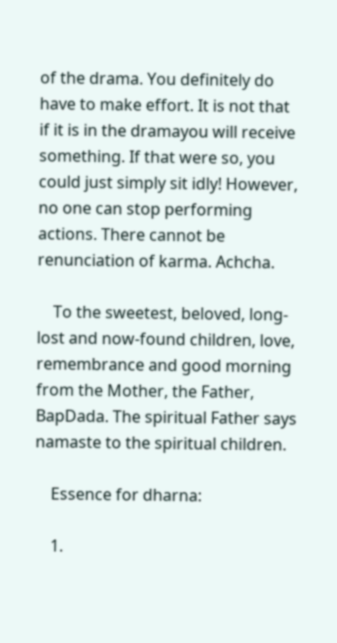of the drama. You definitely do have to make effort. It is not that if it is in the dramayou will receive something. If that were so, you could just simply sit idly! However, no one can stop performing actions. There cannot be renunciation of karma. Achcha.

    To the sweetest, beloved, long-lost and now-found children, love, remembrance and good morning from the Mother, the Father, BapDada. The spiritual Father says namaste to the spiritual children.

    Essence for dharna:

    1.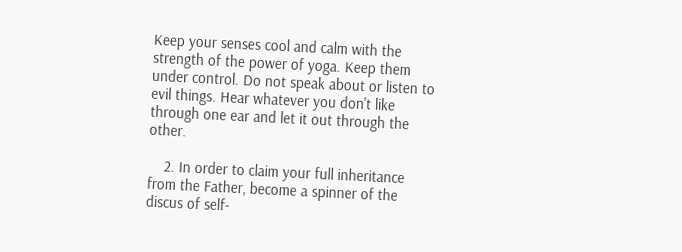Keep your senses cool and calm with the strength of the power of yoga. Keep them under control. Do not speak about or listen to evil things. Hear whatever you don't like through one ear and let it out through the other.

    2. In order to claim your full inheritance from the Father, become a spinner of the discus of self-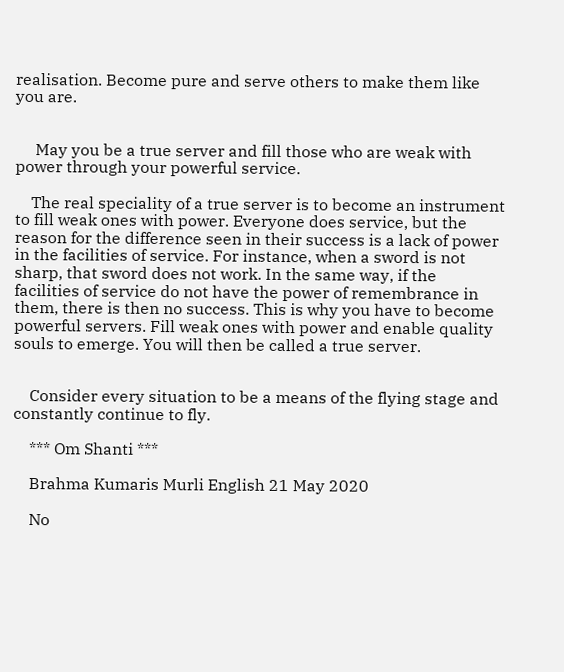realisation. Become pure and serve others to make them like you are.


     May you be a true server and fill those who are weak with power through your powerful service.

    The real speciality of a true server is to become an instrument to fill weak ones with power. Everyone does service, but the reason for the difference seen in their success is a lack of power in the facilities of service. For instance, when a sword is not sharp, that sword does not work. In the same way, if the facilities of service do not have the power of remembrance in them, there is then no success. This is why you have to become powerful servers. Fill weak ones with power and enable quality souls to emerge. You will then be called a true server.


    Consider every situation to be a means of the flying stage and constantly continue to fly.

    *** Om Shanti ***

    Brahma Kumaris Murli English 21 May 2020

    No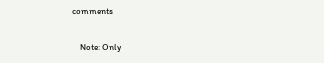comments

    Note: Only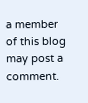a member of this blog may post a comment.